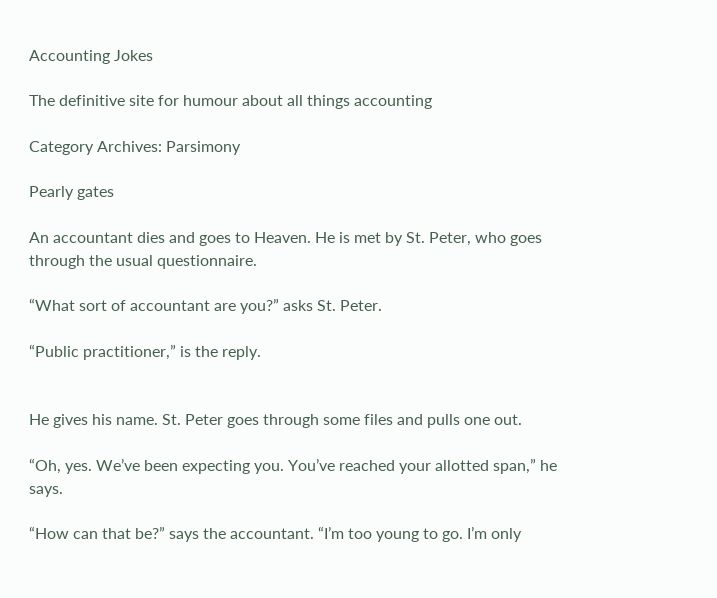Accounting Jokes

The definitive site for humour about all things accounting

Category Archives: Parsimony

Pearly gates

An accountant dies and goes to Heaven. He is met by St. Peter, who goes through the usual questionnaire.

“What sort of accountant are you?” asks St. Peter.

“Public practitioner,” is the reply.


He gives his name. St. Peter goes through some files and pulls one out.

“Oh, yes. We’ve been expecting you. You’ve reached your allotted span,” he says.

“How can that be?” says the accountant. “I’m too young to go. I’m only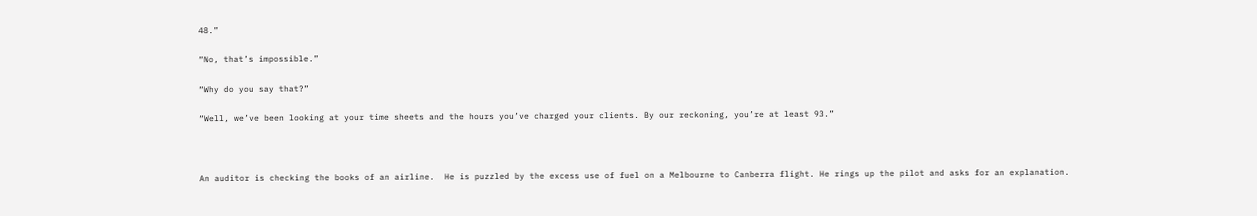48.”

“No, that’s impossible.”

“Why do you say that?”

“Well, we’ve been looking at your time sheets and the hours you’ve charged your clients. By our reckoning, you’re at least 93.”



An auditor is checking the books of an airline.  He is puzzled by the excess use of fuel on a Melbourne to Canberra flight. He rings up the pilot and asks for an explanation.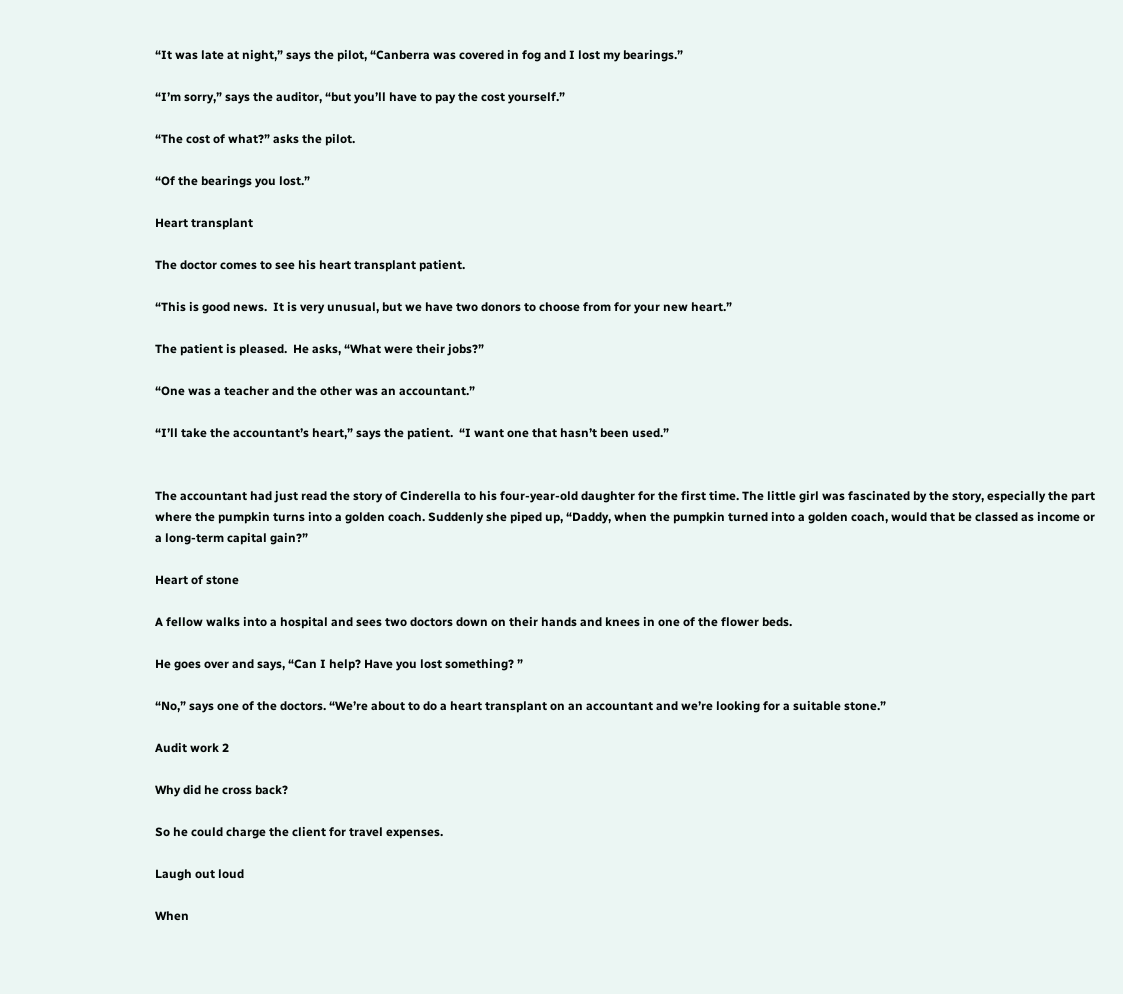“It was late at night,” says the pilot, “Canberra was covered in fog and I lost my bearings.”

“I’m sorry,” says the auditor, “but you’ll have to pay the cost yourself.”

“The cost of what?” asks the pilot.

“Of the bearings you lost.”

Heart transplant

The doctor comes to see his heart transplant patient.

“This is good news.  It is very unusual, but we have two donors to choose from for your new heart.”

The patient is pleased.  He asks, “What were their jobs?”

“One was a teacher and the other was an accountant.”

“I’ll take the accountant’s heart,” says the patient.  “I want one that hasn’t been used.”


The accountant had just read the story of Cinderella to his four-year-old daughter for the first time. The little girl was fascinated by the story, especially the part where the pumpkin turns into a golden coach. Suddenly she piped up, “Daddy, when the pumpkin turned into a golden coach, would that be classed as income or a long-term capital gain?”

Heart of stone

A fellow walks into a hospital and sees two doctors down on their hands and knees in one of the flower beds.

He goes over and says, “Can I help? Have you lost something? ”

“No,” says one of the doctors. “We’re about to do a heart transplant on an accountant and we’re looking for a suitable stone.”

Audit work 2

Why did he cross back?

So he could charge the client for travel expenses.

Laugh out loud

When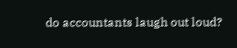do accountants laugh out loud?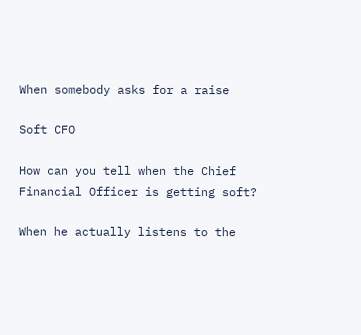When somebody asks for a raise

Soft CFO

How can you tell when the Chief Financial Officer is getting soft?

When he actually listens to the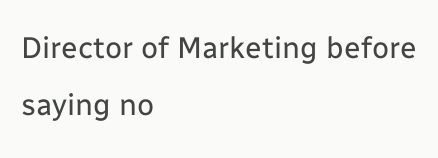Director of Marketing before saying no